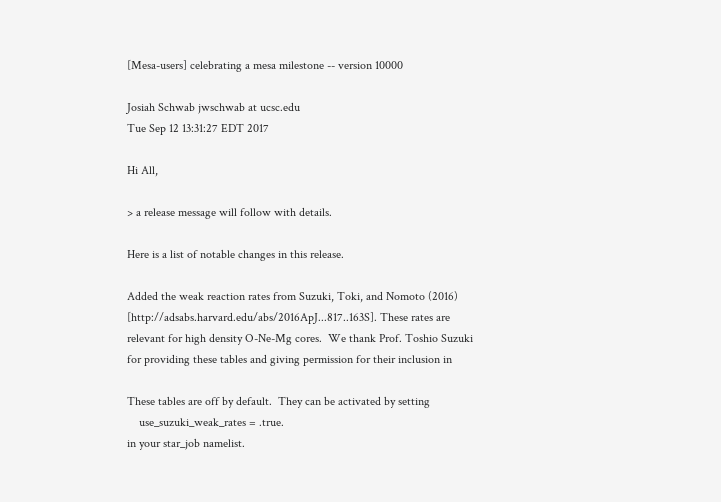[Mesa-users] celebrating a mesa milestone -- version 10000

Josiah Schwab jwschwab at ucsc.edu
Tue Sep 12 13:31:27 EDT 2017

Hi All,

> a release message will follow with details.

Here is a list of notable changes in this release.

Added the weak reaction rates from Suzuki, Toki, and Nomoto (2016)
[http://adsabs.harvard.edu/abs/2016ApJ...817..163S]. These rates are
relevant for high density O-Ne-Mg cores.  We thank Prof. Toshio Suzuki
for providing these tables and giving permission for their inclusion in

These tables are off by default.  They can be activated by setting
    use_suzuki_weak_rates = .true.
in your star_job namelist.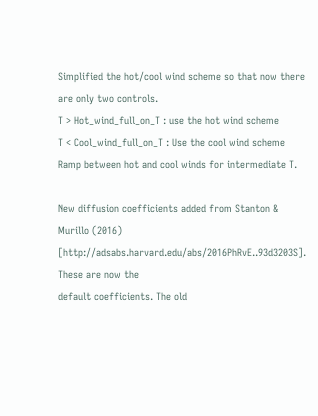Simplified the hot/cool wind scheme so that now there are only two controls.
T > Hot_wind_full_on_T : use the hot wind scheme
T < Cool_wind_full_on_T : Use the cool wind scheme
Ramp between hot and cool winds for intermediate T.

New diffusion coefficients added from Stanton & Murillo (2016)
[http://adsabs.harvard.edu/abs/2016PhRvE..93d3203S]. These are now the
default coefficients. The old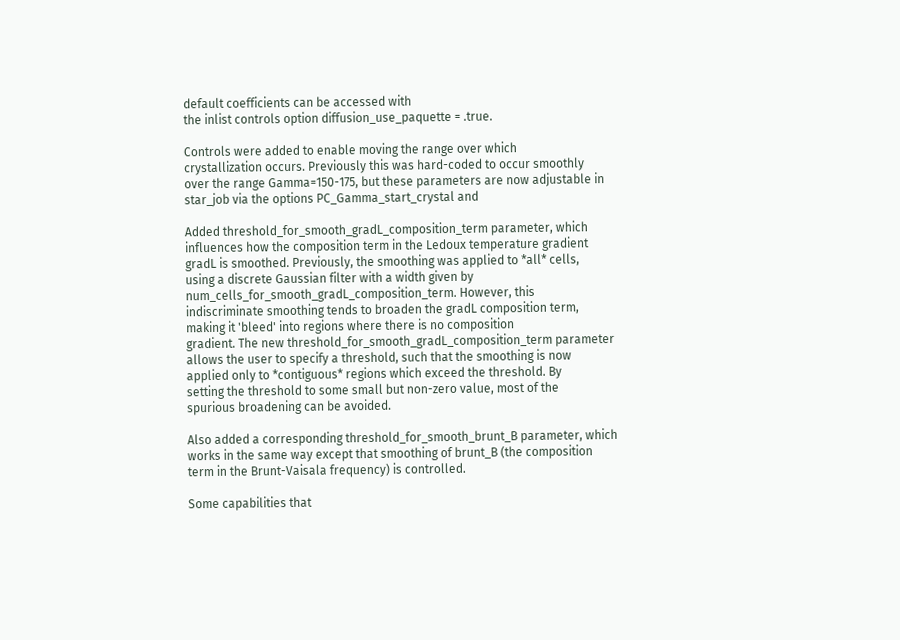default coefficients can be accessed with
the inlist controls option diffusion_use_paquette = .true.

Controls were added to enable moving the range over which
crystallization occurs. Previously this was hard-coded to occur smoothly
over the range Gamma=150-175, but these parameters are now adjustable in
star_job via the options PC_Gamma_start_crystal and

Added threshold_for_smooth_gradL_composition_term parameter, which
influences how the composition term in the Ledoux temperature gradient
gradL is smoothed. Previously, the smoothing was applied to *all* cells,
using a discrete Gaussian filter with a width given by
num_cells_for_smooth_gradL_composition_term. However, this
indiscriminate smoothing tends to broaden the gradL composition term,
making it 'bleed' into regions where there is no composition
gradient. The new threshold_for_smooth_gradL_composition_term parameter
allows the user to specify a threshold, such that the smoothing is now
applied only to *contiguous* regions which exceed the threshold. By
setting the threshold to some small but non-zero value, most of the
spurious broadening can be avoided.

Also added a corresponding threshold_for_smooth_brunt_B parameter, which
works in the same way except that smoothing of brunt_B (the composition
term in the Brunt-Vaisala frequency) is controlled.

Some capabilities that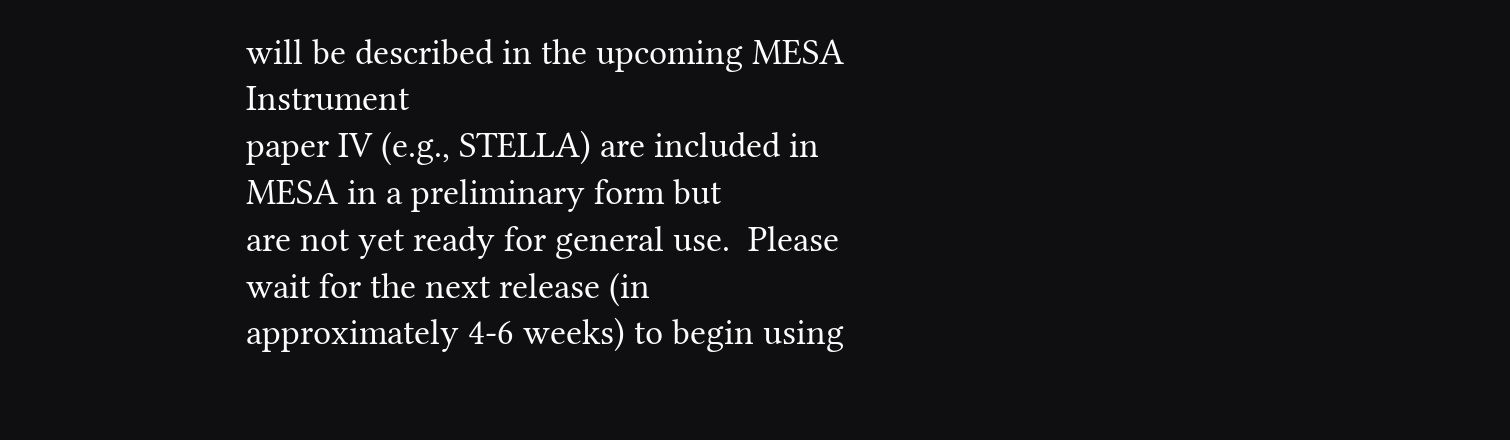will be described in the upcoming MESA Instrument
paper IV (e.g., STELLA) are included in MESA in a preliminary form but
are not yet ready for general use.  Please wait for the next release (in
approximately 4-6 weeks) to begin using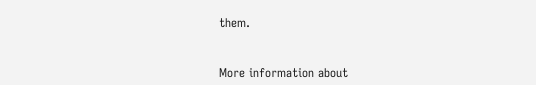them.


More information about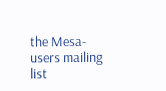the Mesa-users mailing list